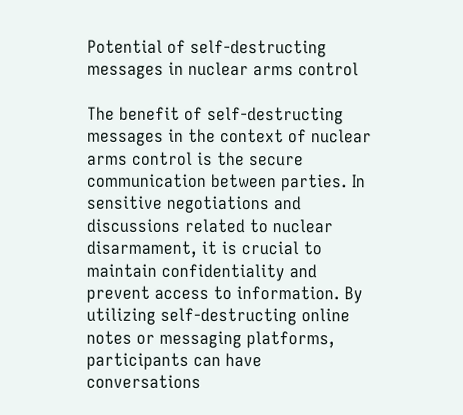Potential of self-destructing messages in nuclear arms control

The benefit of self-destructing messages in the context of nuclear arms control is the secure communication between parties. In sensitive negotiations and discussions related to nuclear disarmament, it is crucial to maintain confidentiality and prevent access to information. By utilizing self-destructing online notes or messaging platforms, participants can have conversations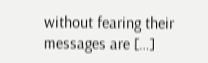without fearing their messages are […]